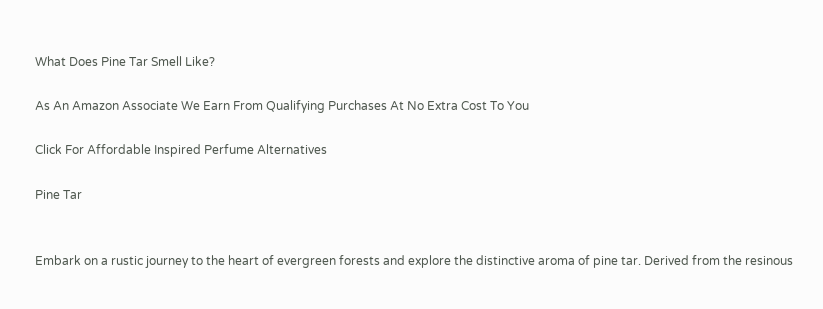What Does Pine Tar Smell Like?

As An Amazon Associate We Earn From Qualifying Purchases At No Extra Cost To You

Click For Affordable Inspired Perfume Alternatives

Pine Tar


Embark on a rustic journey to the heart of evergreen forests and explore the distinctive aroma of pine tar. Derived from the resinous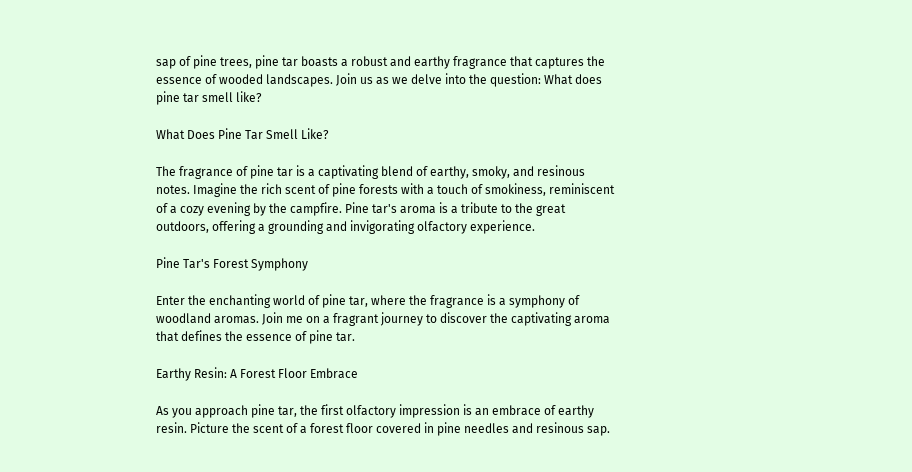sap of pine trees, pine tar boasts a robust and earthy fragrance that captures the essence of wooded landscapes. Join us as we delve into the question: What does pine tar smell like?

What Does Pine Tar Smell Like?

The fragrance of pine tar is a captivating blend of earthy, smoky, and resinous notes. Imagine the rich scent of pine forests with a touch of smokiness, reminiscent of a cozy evening by the campfire. Pine tar's aroma is a tribute to the great outdoors, offering a grounding and invigorating olfactory experience.

Pine Tar's Forest Symphony

Enter the enchanting world of pine tar, where the fragrance is a symphony of woodland aromas. Join me on a fragrant journey to discover the captivating aroma that defines the essence of pine tar.

Earthy Resin: A Forest Floor Embrace

As you approach pine tar, the first olfactory impression is an embrace of earthy resin. Picture the scent of a forest floor covered in pine needles and resinous sap.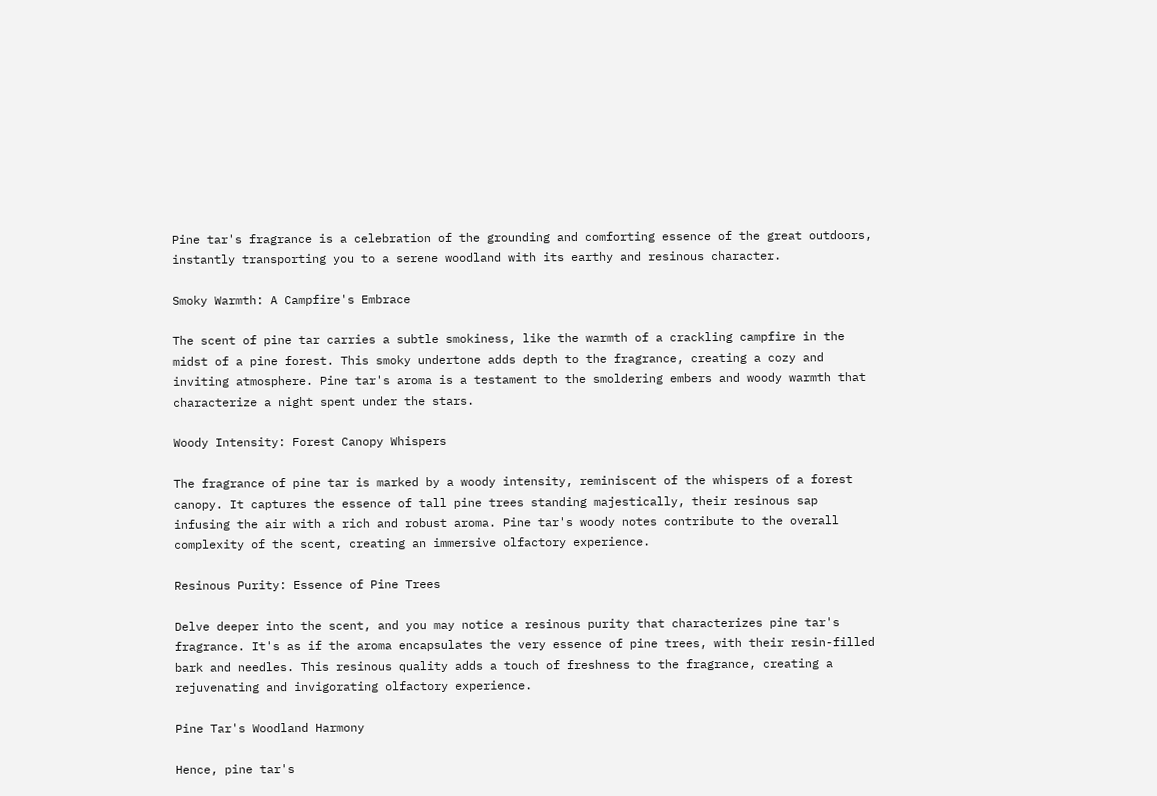Pine tar's fragrance is a celebration of the grounding and comforting essence of the great outdoors, instantly transporting you to a serene woodland with its earthy and resinous character.

Smoky Warmth: A Campfire's Embrace

The scent of pine tar carries a subtle smokiness, like the warmth of a crackling campfire in the midst of a pine forest. This smoky undertone adds depth to the fragrance, creating a cozy and inviting atmosphere. Pine tar's aroma is a testament to the smoldering embers and woody warmth that characterize a night spent under the stars.

Woody Intensity: Forest Canopy Whispers

The fragrance of pine tar is marked by a woody intensity, reminiscent of the whispers of a forest canopy. It captures the essence of tall pine trees standing majestically, their resinous sap infusing the air with a rich and robust aroma. Pine tar's woody notes contribute to the overall complexity of the scent, creating an immersive olfactory experience.

Resinous Purity: Essence of Pine Trees

Delve deeper into the scent, and you may notice a resinous purity that characterizes pine tar's fragrance. It's as if the aroma encapsulates the very essence of pine trees, with their resin-filled bark and needles. This resinous quality adds a touch of freshness to the fragrance, creating a rejuvenating and invigorating olfactory experience.

Pine Tar's Woodland Harmony

Hence, pine tar's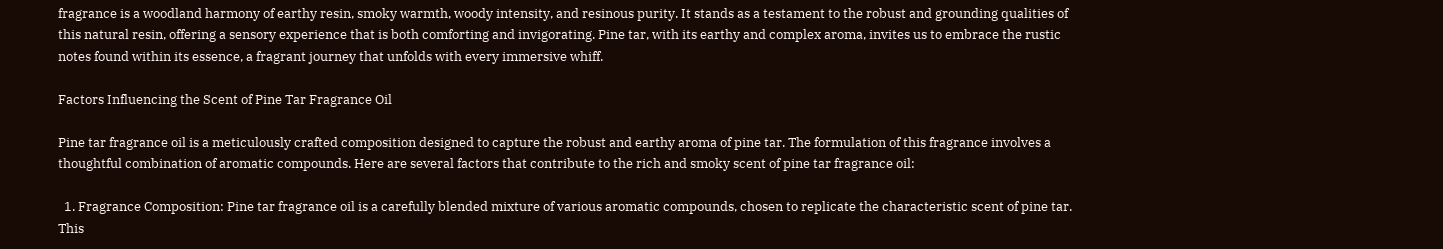fragrance is a woodland harmony of earthy resin, smoky warmth, woody intensity, and resinous purity. It stands as a testament to the robust and grounding qualities of this natural resin, offering a sensory experience that is both comforting and invigorating. Pine tar, with its earthy and complex aroma, invites us to embrace the rustic notes found within its essence, a fragrant journey that unfolds with every immersive whiff.

Factors Influencing the Scent of Pine Tar Fragrance Oil

Pine tar fragrance oil is a meticulously crafted composition designed to capture the robust and earthy aroma of pine tar. The formulation of this fragrance involves a thoughtful combination of aromatic compounds. Here are several factors that contribute to the rich and smoky scent of pine tar fragrance oil:

  1. Fragrance Composition: Pine tar fragrance oil is a carefully blended mixture of various aromatic compounds, chosen to replicate the characteristic scent of pine tar. This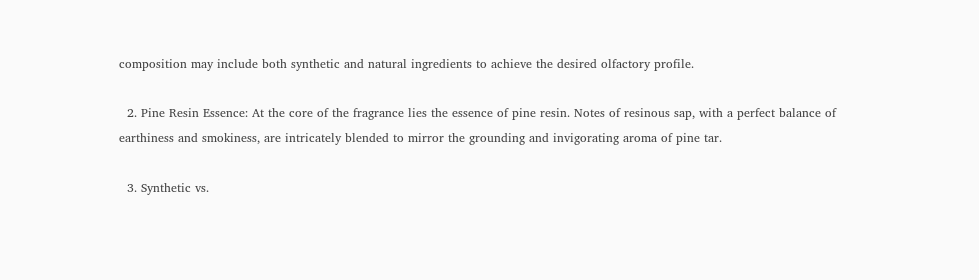composition may include both synthetic and natural ingredients to achieve the desired olfactory profile.

  2. Pine Resin Essence: At the core of the fragrance lies the essence of pine resin. Notes of resinous sap, with a perfect balance of earthiness and smokiness, are intricately blended to mirror the grounding and invigorating aroma of pine tar.

  3. Synthetic vs.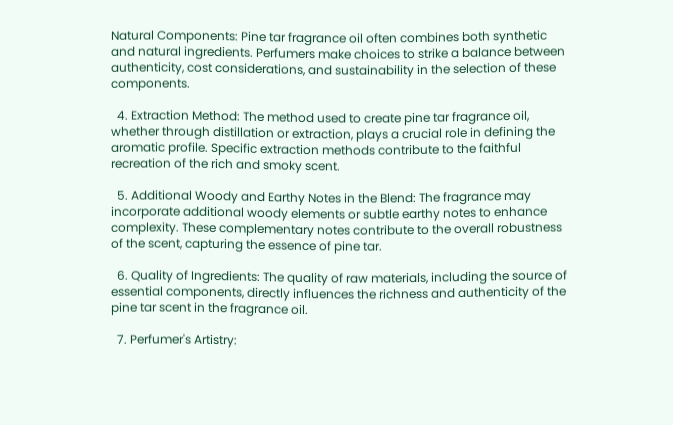Natural Components: Pine tar fragrance oil often combines both synthetic and natural ingredients. Perfumers make choices to strike a balance between authenticity, cost considerations, and sustainability in the selection of these components.

  4. Extraction Method: The method used to create pine tar fragrance oil, whether through distillation or extraction, plays a crucial role in defining the aromatic profile. Specific extraction methods contribute to the faithful recreation of the rich and smoky scent.

  5. Additional Woody and Earthy Notes in the Blend: The fragrance may incorporate additional woody elements or subtle earthy notes to enhance complexity. These complementary notes contribute to the overall robustness of the scent, capturing the essence of pine tar.

  6. Quality of Ingredients: The quality of raw materials, including the source of essential components, directly influences the richness and authenticity of the pine tar scent in the fragrance oil.

  7. Perfumer's Artistry: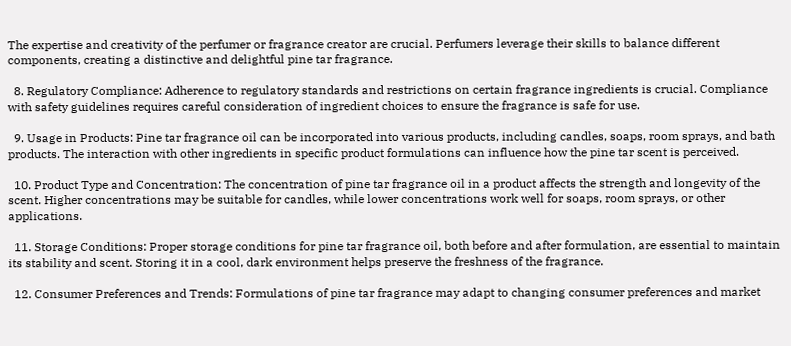The expertise and creativity of the perfumer or fragrance creator are crucial. Perfumers leverage their skills to balance different components, creating a distinctive and delightful pine tar fragrance.

  8. Regulatory Compliance: Adherence to regulatory standards and restrictions on certain fragrance ingredients is crucial. Compliance with safety guidelines requires careful consideration of ingredient choices to ensure the fragrance is safe for use.

  9. Usage in Products: Pine tar fragrance oil can be incorporated into various products, including candles, soaps, room sprays, and bath products. The interaction with other ingredients in specific product formulations can influence how the pine tar scent is perceived.

  10. Product Type and Concentration: The concentration of pine tar fragrance oil in a product affects the strength and longevity of the scent. Higher concentrations may be suitable for candles, while lower concentrations work well for soaps, room sprays, or other applications.

  11. Storage Conditions: Proper storage conditions for pine tar fragrance oil, both before and after formulation, are essential to maintain its stability and scent. Storing it in a cool, dark environment helps preserve the freshness of the fragrance.

  12. Consumer Preferences and Trends: Formulations of pine tar fragrance may adapt to changing consumer preferences and market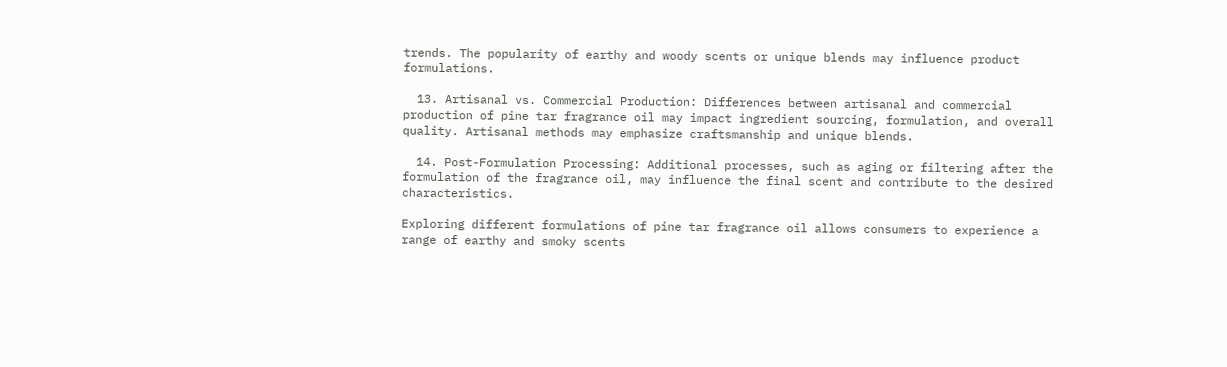trends. The popularity of earthy and woody scents or unique blends may influence product formulations.

  13. Artisanal vs. Commercial Production: Differences between artisanal and commercial production of pine tar fragrance oil may impact ingredient sourcing, formulation, and overall quality. Artisanal methods may emphasize craftsmanship and unique blends.

  14. Post-Formulation Processing: Additional processes, such as aging or filtering after the formulation of the fragrance oil, may influence the final scent and contribute to the desired characteristics.

Exploring different formulations of pine tar fragrance oil allows consumers to experience a range of earthy and smoky scents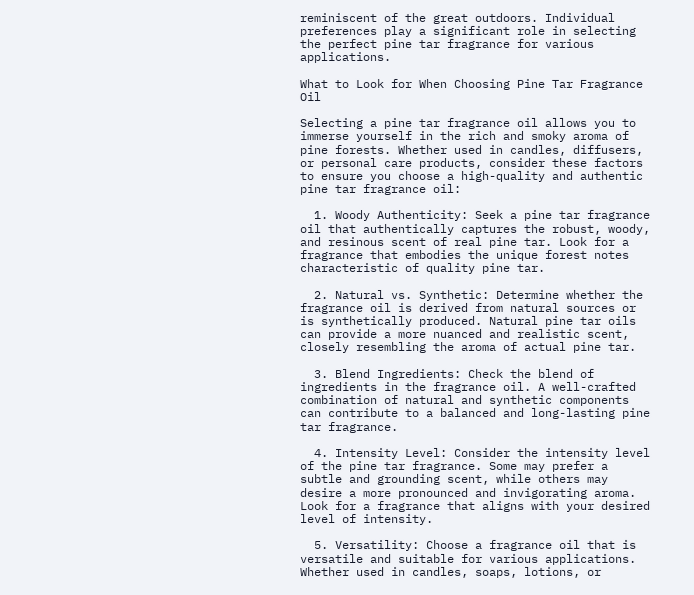reminiscent of the great outdoors. Individual preferences play a significant role in selecting the perfect pine tar fragrance for various applications.

What to Look for When Choosing Pine Tar Fragrance Oil

Selecting a pine tar fragrance oil allows you to immerse yourself in the rich and smoky aroma of pine forests. Whether used in candles, diffusers, or personal care products, consider these factors to ensure you choose a high-quality and authentic pine tar fragrance oil:

  1. Woody Authenticity: Seek a pine tar fragrance oil that authentically captures the robust, woody, and resinous scent of real pine tar. Look for a fragrance that embodies the unique forest notes characteristic of quality pine tar.

  2. Natural vs. Synthetic: Determine whether the fragrance oil is derived from natural sources or is synthetically produced. Natural pine tar oils can provide a more nuanced and realistic scent, closely resembling the aroma of actual pine tar.

  3. Blend Ingredients: Check the blend of ingredients in the fragrance oil. A well-crafted combination of natural and synthetic components can contribute to a balanced and long-lasting pine tar fragrance.

  4. Intensity Level: Consider the intensity level of the pine tar fragrance. Some may prefer a subtle and grounding scent, while others may desire a more pronounced and invigorating aroma. Look for a fragrance that aligns with your desired level of intensity.

  5. Versatility: Choose a fragrance oil that is versatile and suitable for various applications. Whether used in candles, soaps, lotions, or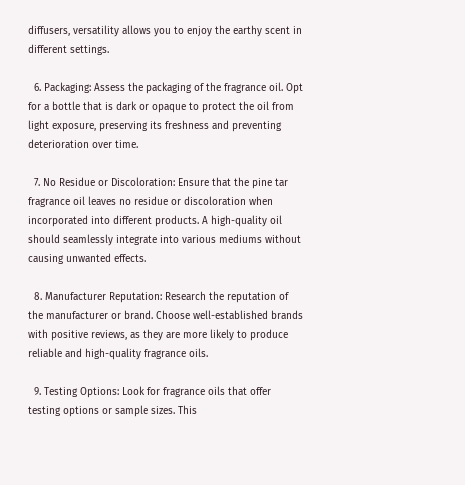diffusers, versatility allows you to enjoy the earthy scent in different settings.

  6. Packaging: Assess the packaging of the fragrance oil. Opt for a bottle that is dark or opaque to protect the oil from light exposure, preserving its freshness and preventing deterioration over time.

  7. No Residue or Discoloration: Ensure that the pine tar fragrance oil leaves no residue or discoloration when incorporated into different products. A high-quality oil should seamlessly integrate into various mediums without causing unwanted effects.

  8. Manufacturer Reputation: Research the reputation of the manufacturer or brand. Choose well-established brands with positive reviews, as they are more likely to produce reliable and high-quality fragrance oils.

  9. Testing Options: Look for fragrance oils that offer testing options or sample sizes. This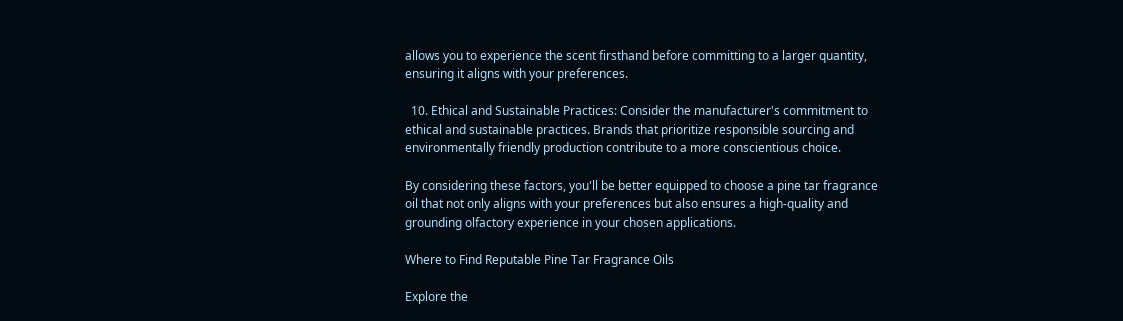allows you to experience the scent firsthand before committing to a larger quantity, ensuring it aligns with your preferences.

  10. Ethical and Sustainable Practices: Consider the manufacturer's commitment to ethical and sustainable practices. Brands that prioritize responsible sourcing and environmentally friendly production contribute to a more conscientious choice.

By considering these factors, you'll be better equipped to choose a pine tar fragrance oil that not only aligns with your preferences but also ensures a high-quality and grounding olfactory experience in your chosen applications.

Where to Find Reputable Pine Tar Fragrance Oils

Explore the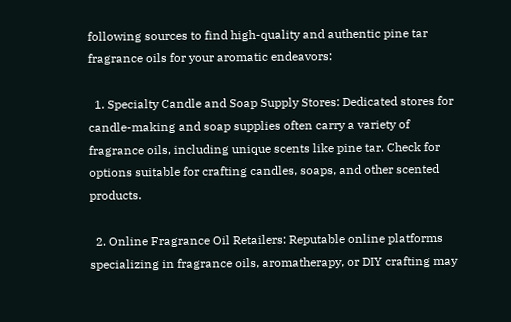following sources to find high-quality and authentic pine tar fragrance oils for your aromatic endeavors:

  1. Specialty Candle and Soap Supply Stores: Dedicated stores for candle-making and soap supplies often carry a variety of fragrance oils, including unique scents like pine tar. Check for options suitable for crafting candles, soaps, and other scented products.

  2. Online Fragrance Oil Retailers: Reputable online platforms specializing in fragrance oils, aromatherapy, or DIY crafting may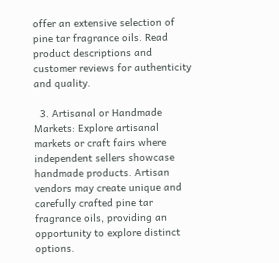offer an extensive selection of pine tar fragrance oils. Read product descriptions and customer reviews for authenticity and quality.

  3. Artisanal or Handmade Markets: Explore artisanal markets or craft fairs where independent sellers showcase handmade products. Artisan vendors may create unique and carefully crafted pine tar fragrance oils, providing an opportunity to explore distinct options.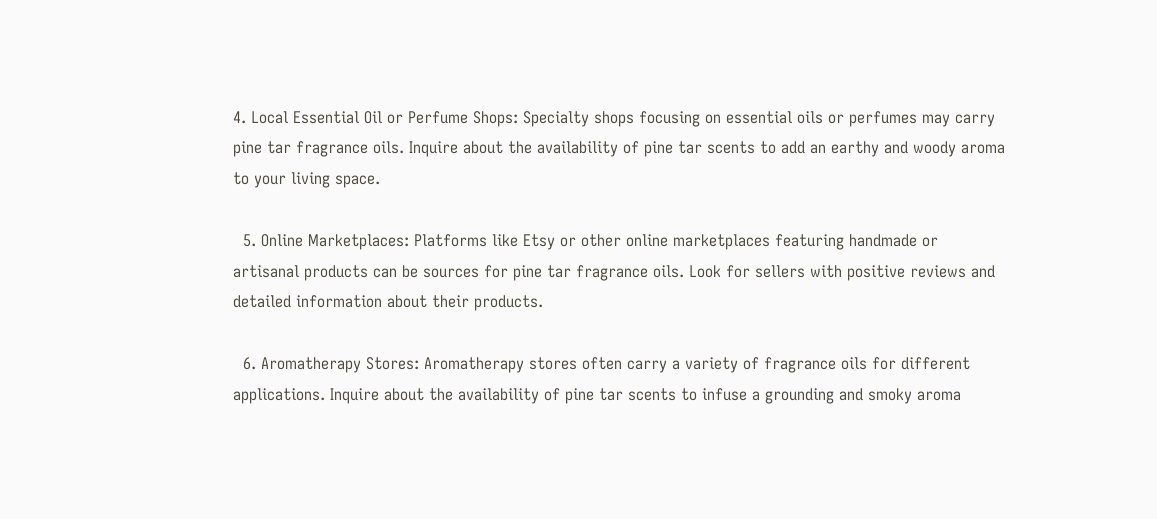4. Local Essential Oil or Perfume Shops: Specialty shops focusing on essential oils or perfumes may carry pine tar fragrance oils. Inquire about the availability of pine tar scents to add an earthy and woody aroma to your living space.

  5. Online Marketplaces: Platforms like Etsy or other online marketplaces featuring handmade or artisanal products can be sources for pine tar fragrance oils. Look for sellers with positive reviews and detailed information about their products.

  6. Aromatherapy Stores: Aromatherapy stores often carry a variety of fragrance oils for different applications. Inquire about the availability of pine tar scents to infuse a grounding and smoky aroma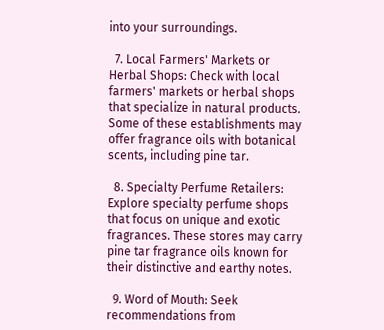into your surroundings.

  7. Local Farmers' Markets or Herbal Shops: Check with local farmers' markets or herbal shops that specialize in natural products. Some of these establishments may offer fragrance oils with botanical scents, including pine tar.

  8. Specialty Perfume Retailers: Explore specialty perfume shops that focus on unique and exotic fragrances. These stores may carry pine tar fragrance oils known for their distinctive and earthy notes.

  9. Word of Mouth: Seek recommendations from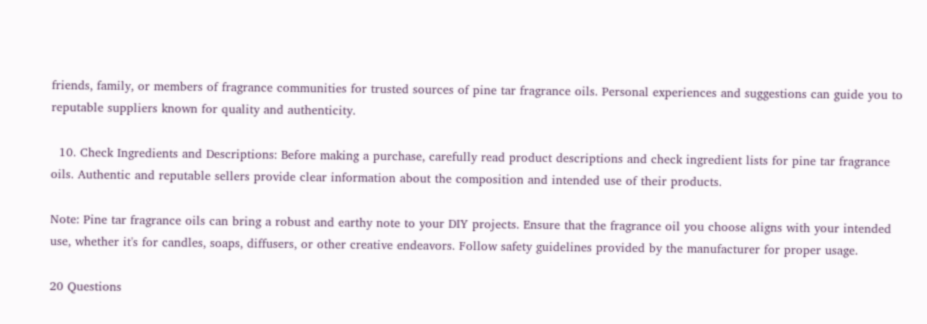friends, family, or members of fragrance communities for trusted sources of pine tar fragrance oils. Personal experiences and suggestions can guide you to reputable suppliers known for quality and authenticity.

  10. Check Ingredients and Descriptions: Before making a purchase, carefully read product descriptions and check ingredient lists for pine tar fragrance oils. Authentic and reputable sellers provide clear information about the composition and intended use of their products.

Note: Pine tar fragrance oils can bring a robust and earthy note to your DIY projects. Ensure that the fragrance oil you choose aligns with your intended use, whether it's for candles, soaps, diffusers, or other creative endeavors. Follow safety guidelines provided by the manufacturer for proper usage.

20 Questions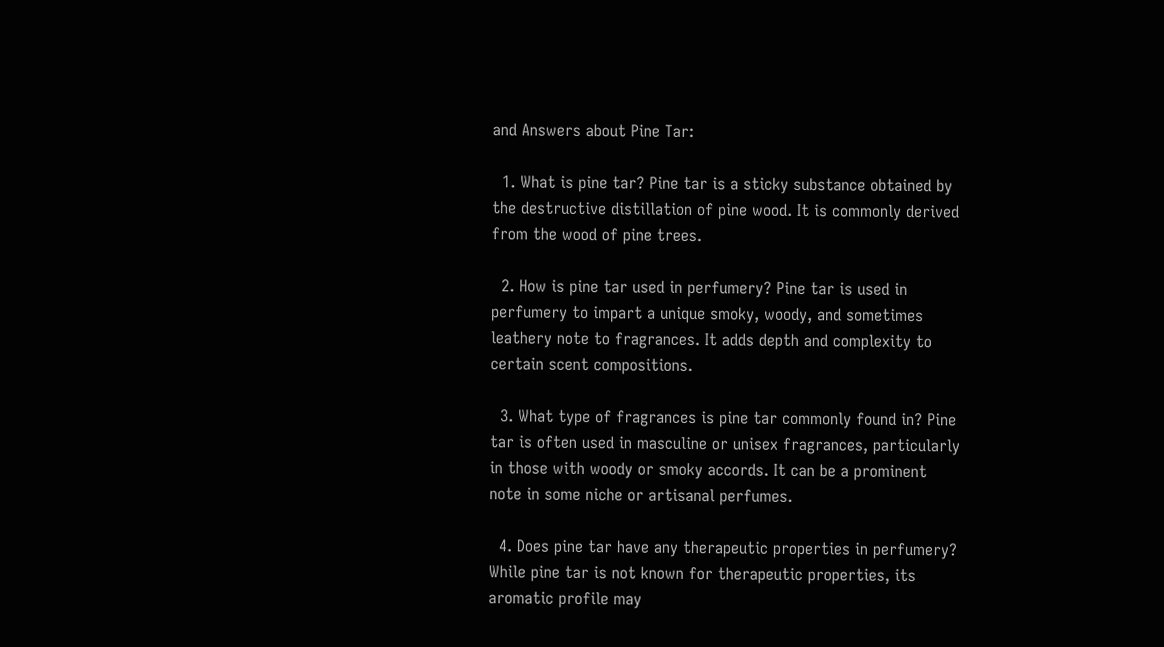and Answers about Pine Tar:

  1. What is pine tar? Pine tar is a sticky substance obtained by the destructive distillation of pine wood. It is commonly derived from the wood of pine trees.

  2. How is pine tar used in perfumery? Pine tar is used in perfumery to impart a unique smoky, woody, and sometimes leathery note to fragrances. It adds depth and complexity to certain scent compositions.

  3. What type of fragrances is pine tar commonly found in? Pine tar is often used in masculine or unisex fragrances, particularly in those with woody or smoky accords. It can be a prominent note in some niche or artisanal perfumes.

  4. Does pine tar have any therapeutic properties in perfumery? While pine tar is not known for therapeutic properties, its aromatic profile may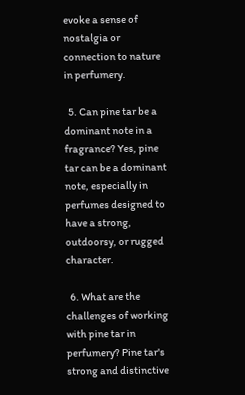evoke a sense of nostalgia or connection to nature in perfumery.

  5. Can pine tar be a dominant note in a fragrance? Yes, pine tar can be a dominant note, especially in perfumes designed to have a strong, outdoorsy, or rugged character.

  6. What are the challenges of working with pine tar in perfumery? Pine tar's strong and distinctive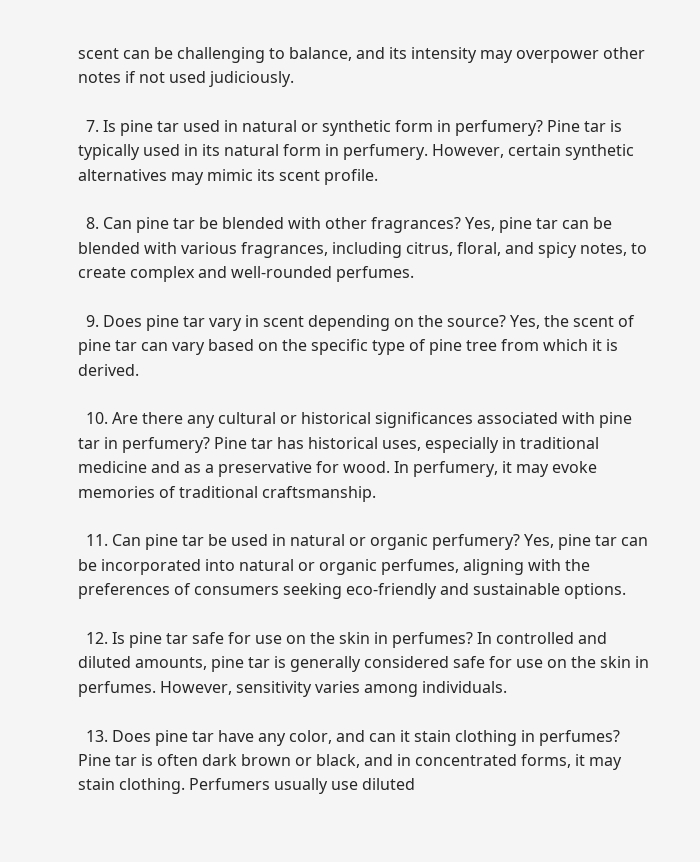scent can be challenging to balance, and its intensity may overpower other notes if not used judiciously.

  7. Is pine tar used in natural or synthetic form in perfumery? Pine tar is typically used in its natural form in perfumery. However, certain synthetic alternatives may mimic its scent profile.

  8. Can pine tar be blended with other fragrances? Yes, pine tar can be blended with various fragrances, including citrus, floral, and spicy notes, to create complex and well-rounded perfumes.

  9. Does pine tar vary in scent depending on the source? Yes, the scent of pine tar can vary based on the specific type of pine tree from which it is derived.

  10. Are there any cultural or historical significances associated with pine tar in perfumery? Pine tar has historical uses, especially in traditional medicine and as a preservative for wood. In perfumery, it may evoke memories of traditional craftsmanship.

  11. Can pine tar be used in natural or organic perfumery? Yes, pine tar can be incorporated into natural or organic perfumes, aligning with the preferences of consumers seeking eco-friendly and sustainable options.

  12. Is pine tar safe for use on the skin in perfumes? In controlled and diluted amounts, pine tar is generally considered safe for use on the skin in perfumes. However, sensitivity varies among individuals.

  13. Does pine tar have any color, and can it stain clothing in perfumes? Pine tar is often dark brown or black, and in concentrated forms, it may stain clothing. Perfumers usually use diluted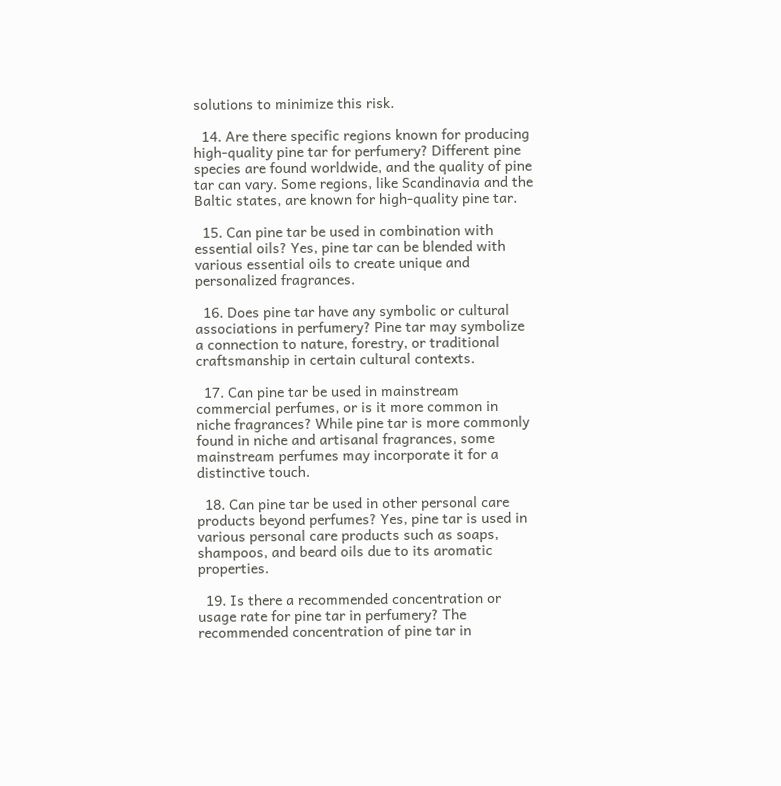solutions to minimize this risk.

  14. Are there specific regions known for producing high-quality pine tar for perfumery? Different pine species are found worldwide, and the quality of pine tar can vary. Some regions, like Scandinavia and the Baltic states, are known for high-quality pine tar.

  15. Can pine tar be used in combination with essential oils? Yes, pine tar can be blended with various essential oils to create unique and personalized fragrances.

  16. Does pine tar have any symbolic or cultural associations in perfumery? Pine tar may symbolize a connection to nature, forestry, or traditional craftsmanship in certain cultural contexts.

  17. Can pine tar be used in mainstream commercial perfumes, or is it more common in niche fragrances? While pine tar is more commonly found in niche and artisanal fragrances, some mainstream perfumes may incorporate it for a distinctive touch.

  18. Can pine tar be used in other personal care products beyond perfumes? Yes, pine tar is used in various personal care products such as soaps, shampoos, and beard oils due to its aromatic properties.

  19. Is there a recommended concentration or usage rate for pine tar in perfumery? The recommended concentration of pine tar in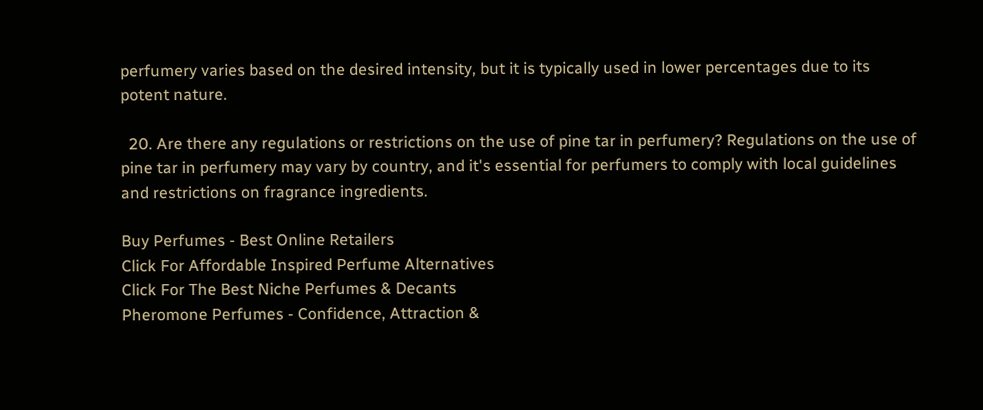perfumery varies based on the desired intensity, but it is typically used in lower percentages due to its potent nature.

  20. Are there any regulations or restrictions on the use of pine tar in perfumery? Regulations on the use of pine tar in perfumery may vary by country, and it's essential for perfumers to comply with local guidelines and restrictions on fragrance ingredients.

Buy Perfumes - Best Online Retailers
Click For Affordable Inspired Perfume Alternatives
Click For The Best Niche Perfumes & Decants
Pheromone Perfumes - Confidence, Attraction &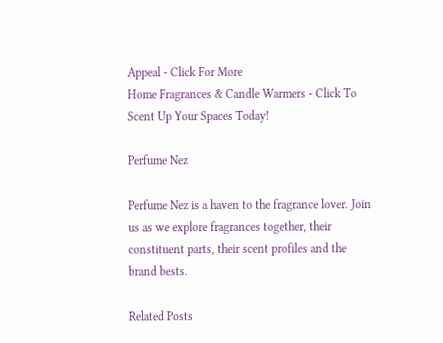Appeal - Click For More
Home Fragrances & Candle Warmers - Click To Scent Up Your Spaces Today!

Perfume Nez

Perfume Nez is a haven to the fragrance lover. Join us as we explore fragrances together, their constituent parts, their scent profiles and the brand bests.

Related Posts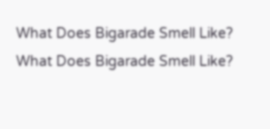What Does Bigarade Smell Like?
What Does Bigarade Smell Like?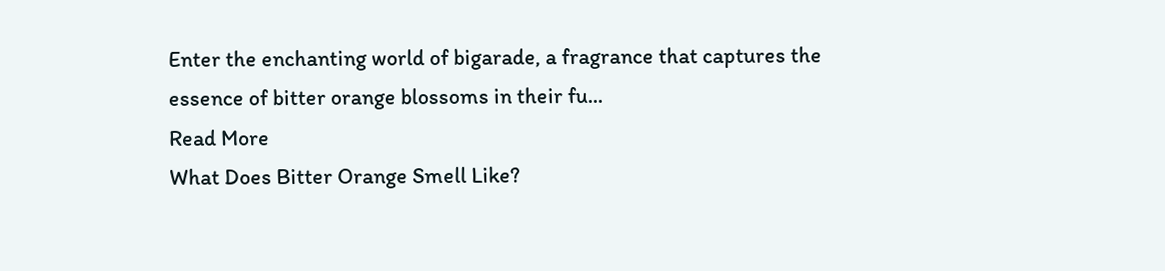Enter the enchanting world of bigarade, a fragrance that captures the essence of bitter orange blossoms in their fu...
Read More
What Does Bitter Orange Smell Like?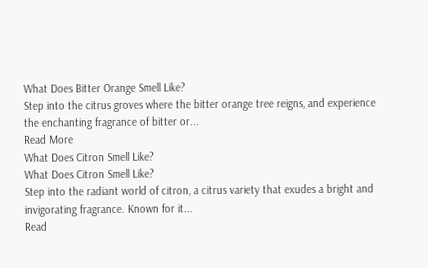What Does Bitter Orange Smell Like?
Step into the citrus groves where the bitter orange tree reigns, and experience the enchanting fragrance of bitter or...
Read More
What Does Citron Smell Like?
What Does Citron Smell Like?
Step into the radiant world of citron, a citrus variety that exudes a bright and invigorating fragrance. Known for it...
Read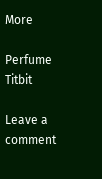More

Perfume Titbit

Leave a comment